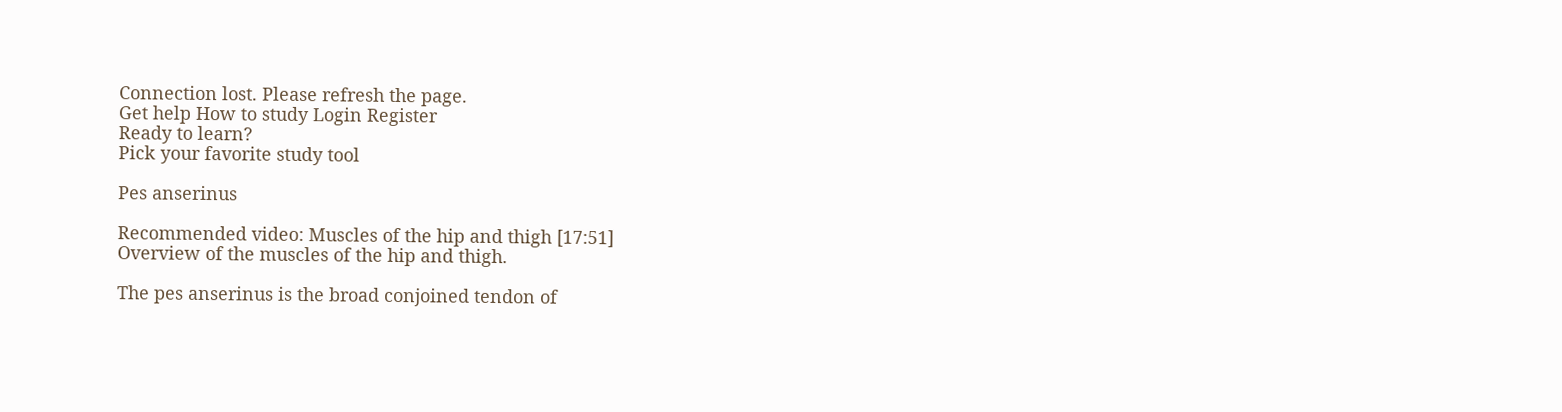Connection lost. Please refresh the page.
Get help How to study Login Register
Ready to learn?
Pick your favorite study tool

Pes anserinus

Recommended video: Muscles of the hip and thigh [17:51]
Overview of the muscles of the hip and thigh.

The pes anserinus is the broad conjoined tendon of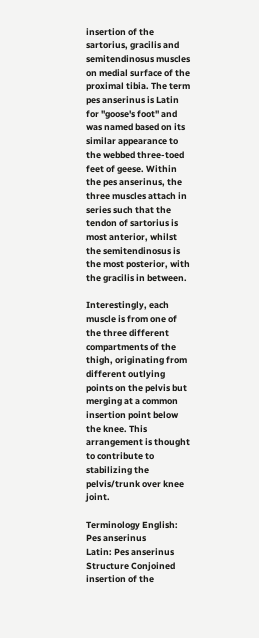insertion of the sartorius, gracilis and semitendinosus muscles on medial surface of the proximal tibia. The term pes anserinus is Latin for "goose's foot" and was named based on its similar appearance to the webbed three-toed feet of geese. Within the pes anserinus, the three muscles attach in series such that the tendon of sartorius is most anterior, whilst the semitendinosus is the most posterior, with the gracilis in between.

Interestingly, each muscle is from one of the three different compartments of the thigh, originating from different outlying points on the pelvis but merging at a common insertion point below the knee. This arrangement is thought to contribute to stabilizing the pelvis/trunk over knee joint.

Terminology English: Pes anserinus
Latin: Pes anserinus
Structure Conjoined insertion of the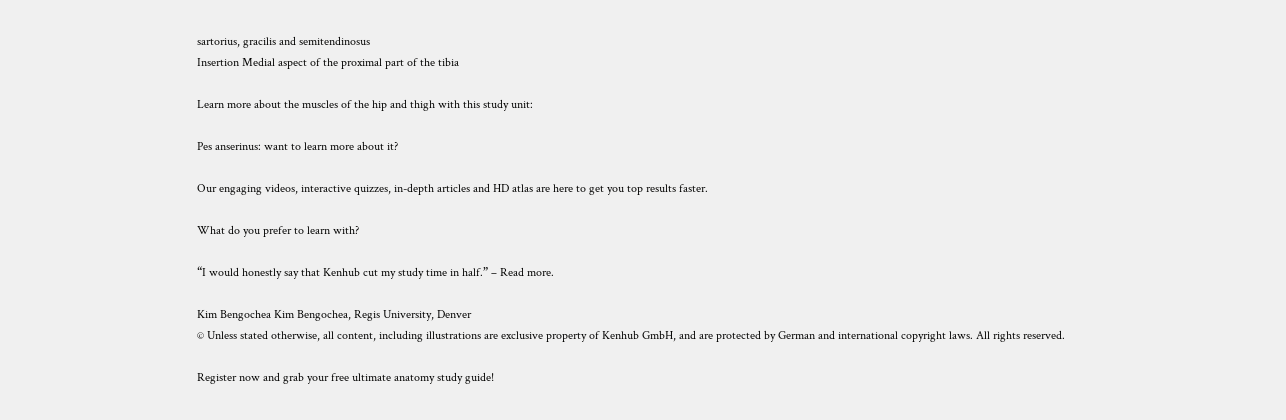sartorius, gracilis and semitendinosus
Insertion Medial aspect of the proximal part of the tibia

Learn more about the muscles of the hip and thigh with this study unit:

Pes anserinus: want to learn more about it?

Our engaging videos, interactive quizzes, in-depth articles and HD atlas are here to get you top results faster.

What do you prefer to learn with?

“I would honestly say that Kenhub cut my study time in half.” – Read more.

Kim Bengochea Kim Bengochea, Regis University, Denver
© Unless stated otherwise, all content, including illustrations are exclusive property of Kenhub GmbH, and are protected by German and international copyright laws. All rights reserved.

Register now and grab your free ultimate anatomy study guide!